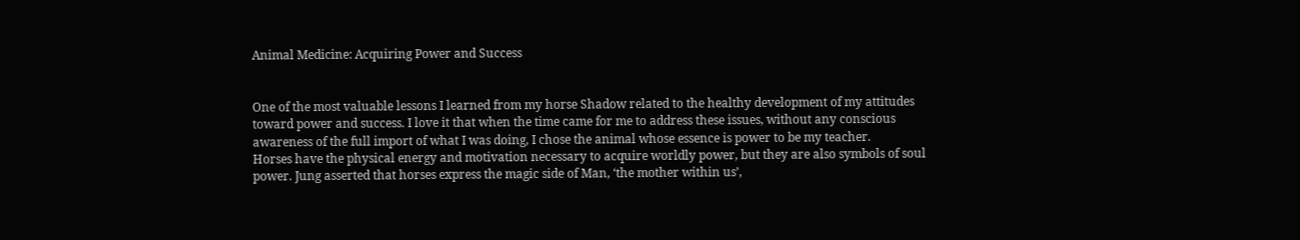Animal Medicine: Acquiring Power and Success


One of the most valuable lessons I learned from my horse Shadow related to the healthy development of my attitudes toward power and success. I love it that when the time came for me to address these issues, without any conscious awareness of the full import of what I was doing, I chose the animal whose essence is power to be my teacher.
Horses have the physical energy and motivation necessary to acquire worldly power, but they are also symbols of soul power. Jung asserted that horses express the magic side of Man, ‘the mother within us’,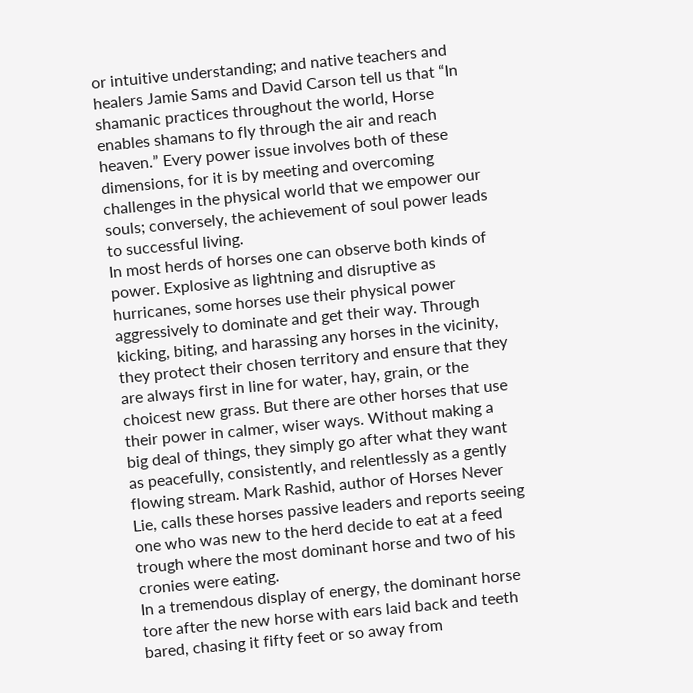or intuitive understanding; and native teachers and healers Jamie Sams and David Carson tell us that “In shamanic practices throughout the world, Horse enables shamans to fly through the air and reach heaven.” Every power issue involves both of these dimensions, for it is by meeting and overcoming challenges in the physical world that we empower our souls; conversely, the achievement of soul power leads to successful living.
In most herds of horses one can observe both kinds of power. Explosive as lightning and disruptive as hurricanes, some horses use their physical power aggressively to dominate and get their way. Through kicking, biting, and harassing any horses in the vicinity, they protect their chosen territory and ensure that they are always first in line for water, hay, grain, or the choicest new grass. But there are other horses that use their power in calmer, wiser ways. Without making a big deal of things, they simply go after what they want as peacefully, consistently, and relentlessly as a gently flowing stream. Mark Rashid, author of Horses Never Lie, calls these horses passive leaders and reports seeing one who was new to the herd decide to eat at a feed trough where the most dominant horse and two of his cronies were eating.
In a tremendous display of energy, the dominant horse tore after the new horse with ears laid back and teeth bared, chasing it fifty feet or so away from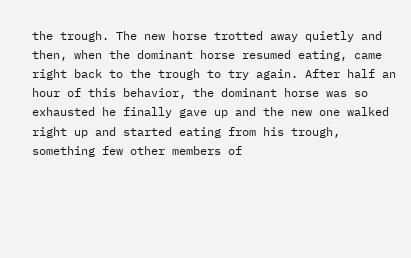the trough. The new horse trotted away quietly and then, when the dominant horse resumed eating, came right back to the trough to try again. After half an hour of this behavior, the dominant horse was so exhausted he finally gave up and the new one walked right up and started eating from his trough, something few other members of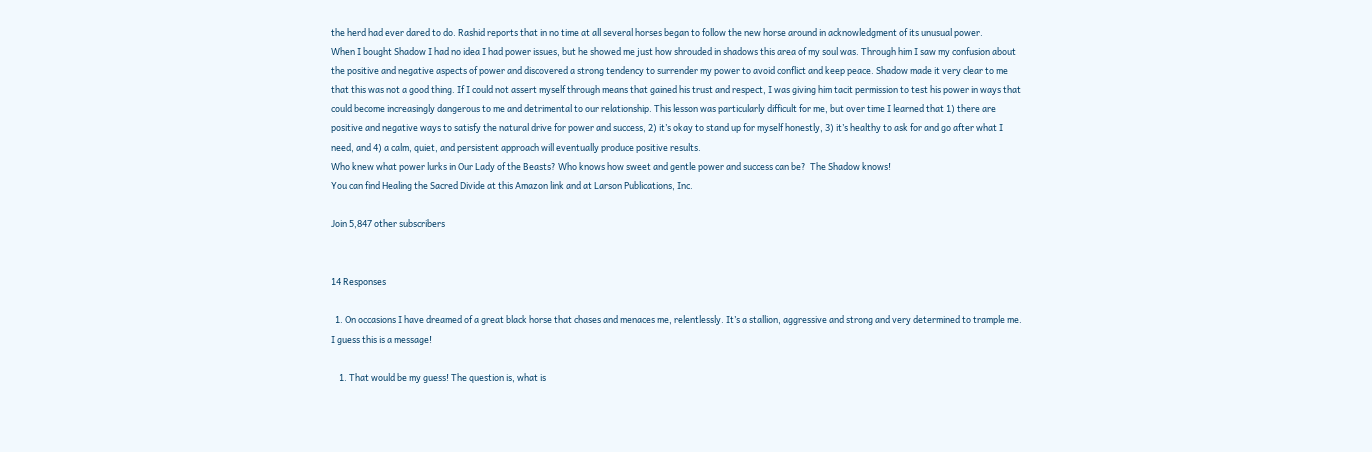the herd had ever dared to do. Rashid reports that in no time at all several horses began to follow the new horse around in acknowledgment of its unusual power.
When I bought Shadow I had no idea I had power issues, but he showed me just how shrouded in shadows this area of my soul was. Through him I saw my confusion about the positive and negative aspects of power and discovered a strong tendency to surrender my power to avoid conflict and keep peace. Shadow made it very clear to me that this was not a good thing. If I could not assert myself through means that gained his trust and respect, I was giving him tacit permission to test his power in ways that could become increasingly dangerous to me and detrimental to our relationship. This lesson was particularly difficult for me, but over time I learned that 1) there are positive and negative ways to satisfy the natural drive for power and success, 2) it’s okay to stand up for myself honestly, 3) it’s healthy to ask for and go after what I need, and 4) a calm, quiet, and persistent approach will eventually produce positive results.
Who knew what power lurks in Our Lady of the Beasts? Who knows how sweet and gentle power and success can be?  The Shadow knows!
You can find Healing the Sacred Divide at this Amazon link and at Larson Publications, Inc.

Join 5,847 other subscribers


14 Responses

  1. On occasions I have dreamed of a great black horse that chases and menaces me, relentlessly. It’s a stallion, aggressive and strong and very determined to trample me. I guess this is a message!

    1. That would be my guess! The question is, what is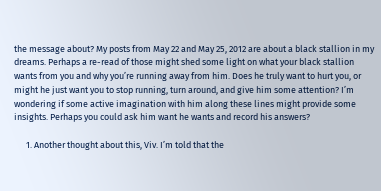the message about? My posts from May 22 and May 25, 2012 are about a black stallion in my dreams. Perhaps a re-read of those might shed some light on what your black stallion wants from you and why you’re running away from him. Does he truly want to hurt you, or might he just want you to stop running, turn around, and give him some attention? I’m wondering if some active imagination with him along these lines might provide some insights. Perhaps you could ask him want he wants and record his answers?

      1. Another thought about this, Viv. I’m told that the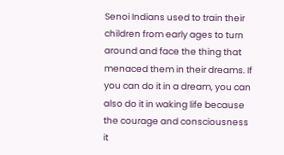Senoi Indians used to train their children from early ages to turn around and face the thing that menaced them in their dreams. If you can do it in a dream, you can also do it in waking life because the courage and consciousness it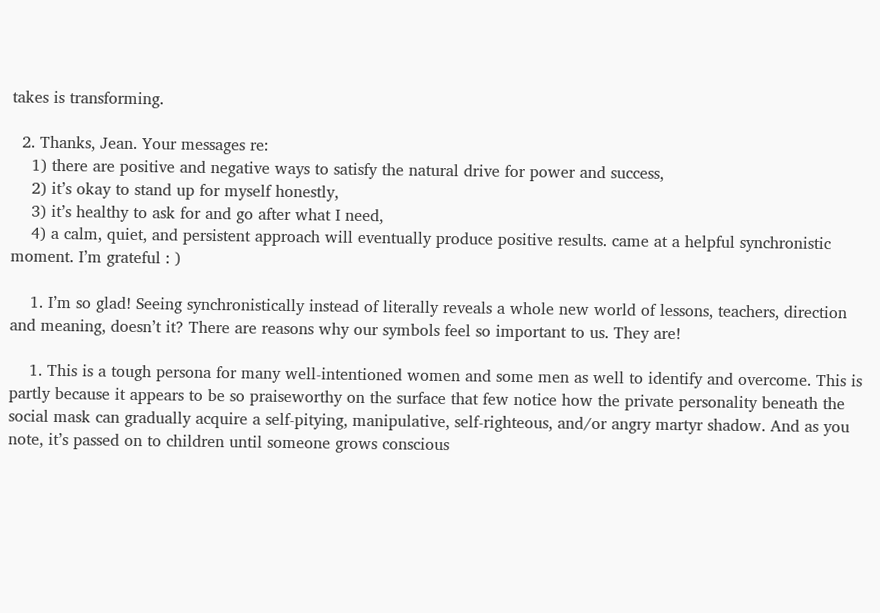takes is transforming.

  2. Thanks, Jean. Your messages re:
    1) there are positive and negative ways to satisfy the natural drive for power and success,
    2) it’s okay to stand up for myself honestly,
    3) it’s healthy to ask for and go after what I need,
    4) a calm, quiet, and persistent approach will eventually produce positive results. came at a helpful synchronistic moment. I’m grateful : )

    1. I’m so glad! Seeing synchronistically instead of literally reveals a whole new world of lessons, teachers, direction and meaning, doesn’t it? There are reasons why our symbols feel so important to us. They are!

    1. This is a tough persona for many well-intentioned women and some men as well to identify and overcome. This is partly because it appears to be so praiseworthy on the surface that few notice how the private personality beneath the social mask can gradually acquire a self-pitying, manipulative, self-righteous, and/or angry martyr shadow. And as you note, it’s passed on to children until someone grows conscious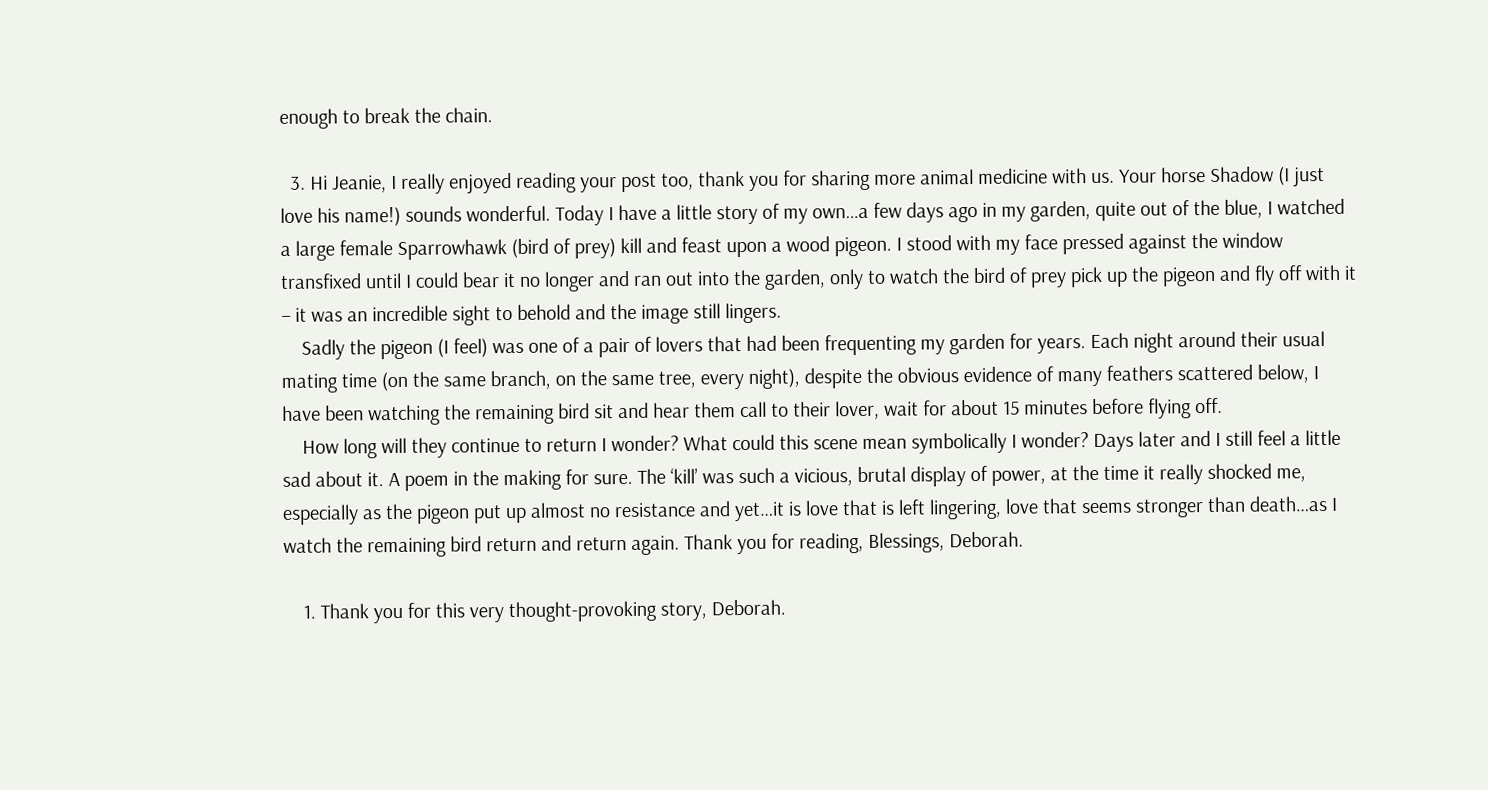enough to break the chain.

  3. Hi Jeanie, I really enjoyed reading your post too, thank you for sharing more animal medicine with us. Your horse Shadow (I just love his name!) sounds wonderful. Today I have a little story of my own…a few days ago in my garden, quite out of the blue, I watched a large female Sparrowhawk (bird of prey) kill and feast upon a wood pigeon. I stood with my face pressed against the window transfixed until I could bear it no longer and ran out into the garden, only to watch the bird of prey pick up the pigeon and fly off with it – it was an incredible sight to behold and the image still lingers.
    Sadly the pigeon (I feel) was one of a pair of lovers that had been frequenting my garden for years. Each night around their usual mating time (on the same branch, on the same tree, every night), despite the obvious evidence of many feathers scattered below, I have been watching the remaining bird sit and hear them call to their lover, wait for about 15 minutes before flying off.
    How long will they continue to return I wonder? What could this scene mean symbolically I wonder? Days later and I still feel a little sad about it. A poem in the making for sure. The ‘kill’ was such a vicious, brutal display of power, at the time it really shocked me, especially as the pigeon put up almost no resistance and yet…it is love that is left lingering, love that seems stronger than death…as I watch the remaining bird return and return again. Thank you for reading, Blessings, Deborah.

    1. Thank you for this very thought-provoking story, Deborah.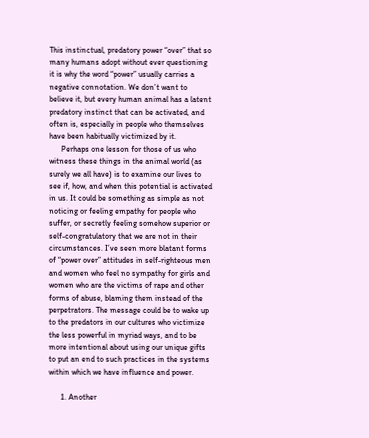This instinctual, predatory power “over” that so many humans adopt without ever questioning it is why the word “power” usually carries a negative connotation. We don’t want to believe it, but every human animal has a latent predatory instinct that can be activated, and often is, especially in people who themselves have been habitually victimized by it.
      Perhaps one lesson for those of us who witness these things in the animal world (as surely we all have) is to examine our lives to see if, how, and when this potential is activated in us. It could be something as simple as not noticing or feeling empathy for people who suffer, or secretly feeling somehow superior or self-congratulatory that we are not in their circumstances. I’ve seen more blatant forms of “power over” attitudes in self-righteous men and women who feel no sympathy for girls and women who are the victims of rape and other forms of abuse, blaming them instead of the perpetrators. The message could be to wake up to the predators in our cultures who victimize the less powerful in myriad ways, and to be more intentional about using our unique gifts to put an end to such practices in the systems within which we have influence and power.

      1. Another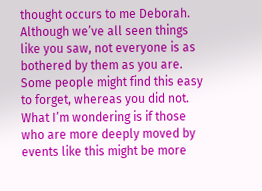thought occurs to me Deborah. Although we’ve all seen things like you saw, not everyone is as bothered by them as you are. Some people might find this easy to forget, whereas you did not. What I’m wondering is if those who are more deeply moved by events like this might be more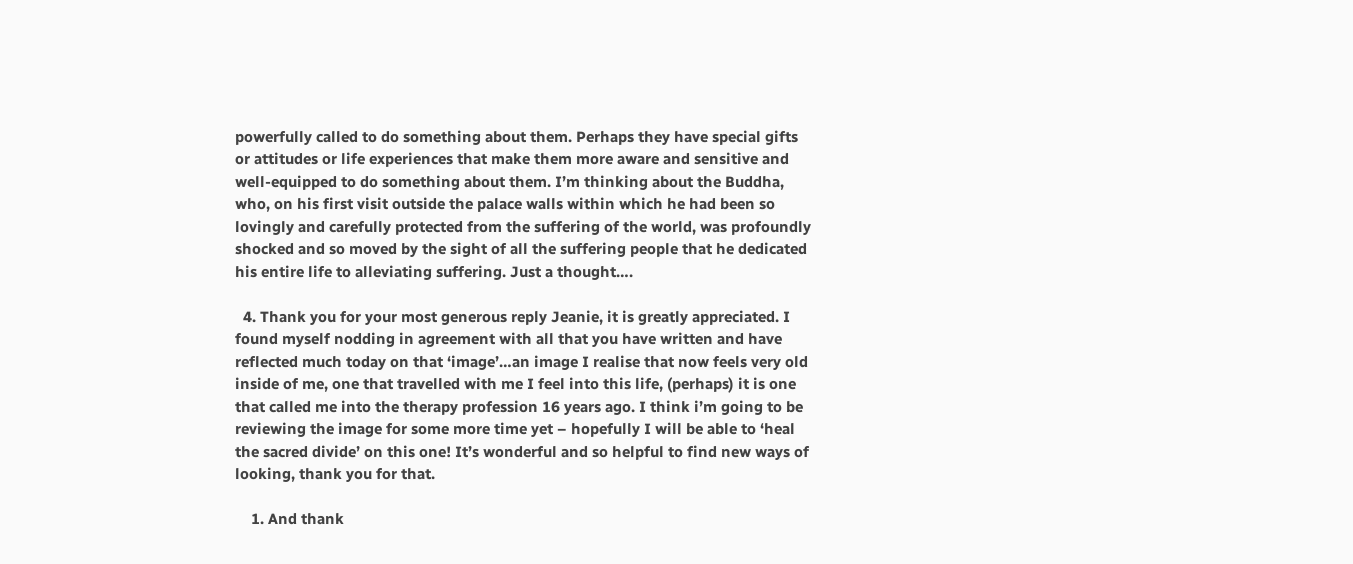powerfully called to do something about them. Perhaps they have special gifts or attitudes or life experiences that make them more aware and sensitive and well-equipped to do something about them. I’m thinking about the Buddha, who, on his first visit outside the palace walls within which he had been so lovingly and carefully protected from the suffering of the world, was profoundly shocked and so moved by the sight of all the suffering people that he dedicated his entire life to alleviating suffering. Just a thought….

  4. Thank you for your most generous reply Jeanie, it is greatly appreciated. I found myself nodding in agreement with all that you have written and have reflected much today on that ‘image’…an image I realise that now feels very old inside of me, one that travelled with me I feel into this life, (perhaps) it is one that called me into the therapy profession 16 years ago. I think i’m going to be reviewing the image for some more time yet – hopefully I will be able to ‘heal the sacred divide’ on this one! It’s wonderful and so helpful to find new ways of looking, thank you for that.

    1. And thank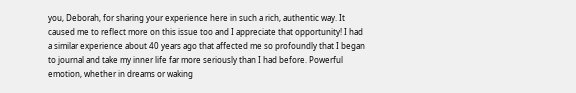you, Deborah, for sharing your experience here in such a rich, authentic way. It caused me to reflect more on this issue too and I appreciate that opportunity! I had a similar experience about 40 years ago that affected me so profoundly that I began to journal and take my inner life far more seriously than I had before. Powerful emotion, whether in dreams or waking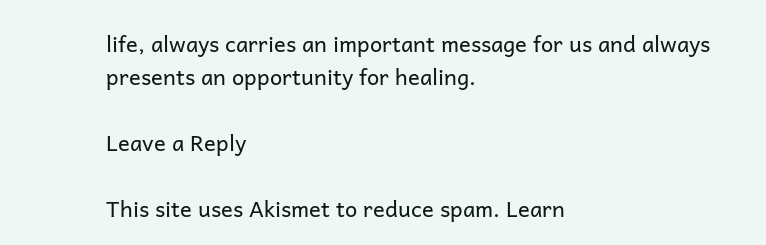life, always carries an important message for us and always presents an opportunity for healing.

Leave a Reply

This site uses Akismet to reduce spam. Learn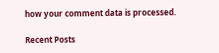how your comment data is processed.

Recent Posts